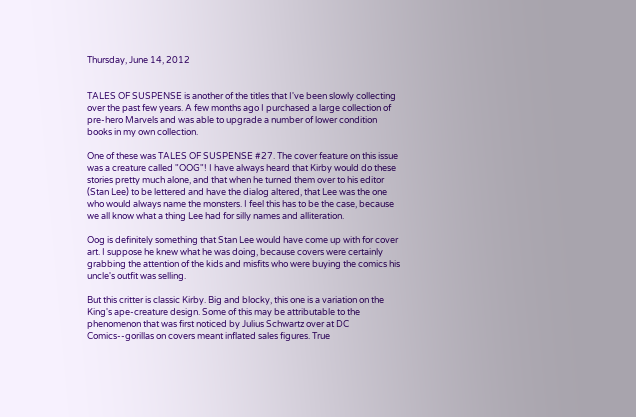Thursday, June 14, 2012


TALES OF SUSPENSE is another of the titles that I've been slowly collecting over the past few years. A few months ago I purchased a large collection of pre-hero Marvels and was able to upgrade a number of lower condition books in my own collection.

One of these was TALES OF SUSPENSE #27. The cover feature on this issue was a creature called "OOG"! I have always heard that Kirby would do these stories pretty much alone, and that when he turned them over to his editor (Stan Lee) to be lettered and have the dialog altered, that Lee was the one who would always name the monsters. I feel this has to be the case, because we all know what a thing Lee had for silly names and alliteration.

Oog is definitely something that Stan Lee would have come up with for cover art. I suppose he knew what he was doing, because covers were certainly grabbing the attention of the kids and misfits who were buying the comics his uncle's outfit was selling.

But this critter is classic Kirby. Big and blocky, this one is a variation on the King's ape-creature design. Some of this may be attributable to the phenomenon that was first noticed by Julius Schwartz over at DC Comics--gorillas on covers meant inflated sales figures. True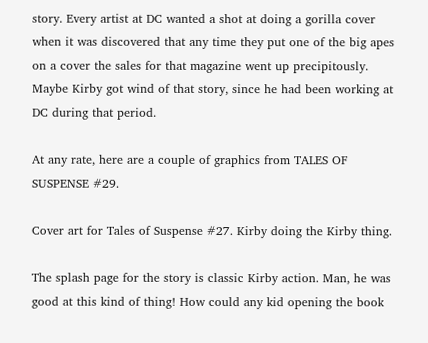story. Every artist at DC wanted a shot at doing a gorilla cover when it was discovered that any time they put one of the big apes on a cover the sales for that magazine went up precipitously. Maybe Kirby got wind of that story, since he had been working at DC during that period.

At any rate, here are a couple of graphics from TALES OF SUSPENSE #29.

Cover art for Tales of Suspense #27. Kirby doing the Kirby thing.

The splash page for the story is classic Kirby action. Man, he was good at this kind of thing! How could any kid opening the book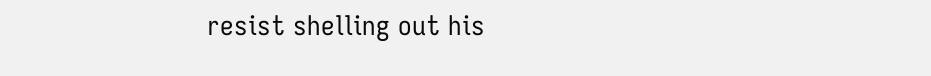resist shelling out his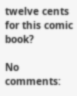twelve cents for this comic book?

No comments: